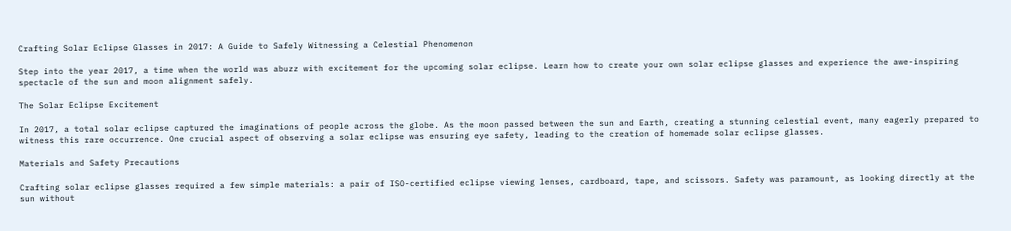Crafting Solar Eclipse Glasses in 2017: A Guide to Safely Witnessing a Celestial Phenomenon

Step into the year 2017, a time when the world was abuzz with excitement for the upcoming solar eclipse. Learn how to create your own solar eclipse glasses and experience the awe-inspiring spectacle of the sun and moon alignment safely.

The Solar Eclipse Excitement

In 2017, a total solar eclipse captured the imaginations of people across the globe. As the moon passed between the sun and Earth, creating a stunning celestial event, many eagerly prepared to witness this rare occurrence. One crucial aspect of observing a solar eclipse was ensuring eye safety, leading to the creation of homemade solar eclipse glasses.

Materials and Safety Precautions

Crafting solar eclipse glasses required a few simple materials: a pair of ISO-certified eclipse viewing lenses, cardboard, tape, and scissors. Safety was paramount, as looking directly at the sun without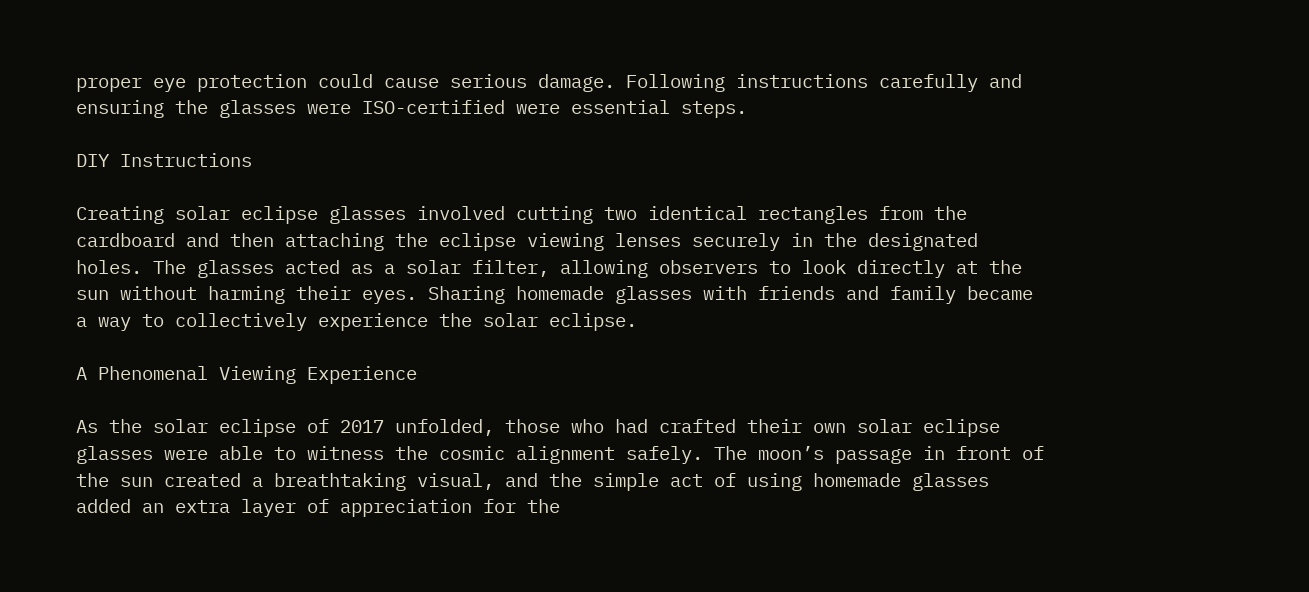proper eye protection could cause serious damage. Following instructions carefully and ensuring the glasses were ISO-certified were essential steps.

DIY Instructions

Creating solar eclipse glasses involved cutting two identical rectangles from the cardboard and then attaching the eclipse viewing lenses securely in the designated holes. The glasses acted as a solar filter, allowing observers to look directly at the sun without harming their eyes. Sharing homemade glasses with friends and family became a way to collectively experience the solar eclipse.

A Phenomenal Viewing Experience

As the solar eclipse of 2017 unfolded, those who had crafted their own solar eclipse glasses were able to witness the cosmic alignment safely. The moon’s passage in front of the sun created a breathtaking visual, and the simple act of using homemade glasses added an extra layer of appreciation for the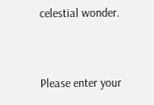celestial wonder.


Please enter your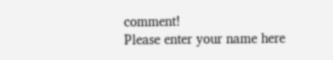comment!
Please enter your name here